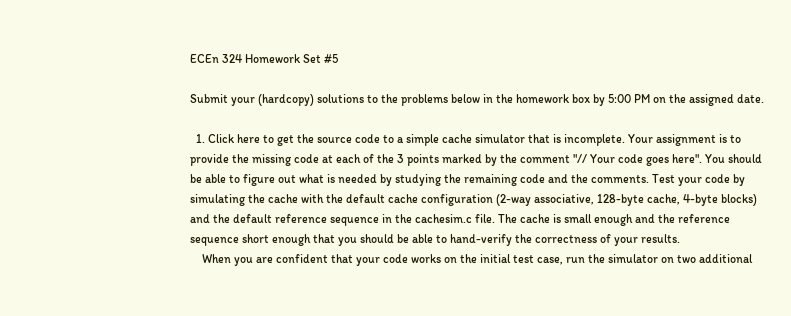ECEn 324 Homework Set #5

Submit your (hardcopy) solutions to the problems below in the homework box by 5:00 PM on the assigned date.

  1. Click here to get the source code to a simple cache simulator that is incomplete. Your assignment is to provide the missing code at each of the 3 points marked by the comment "// Your code goes here". You should be able to figure out what is needed by studying the remaining code and the comments. Test your code by simulating the cache with the default cache configuration (2-way associative, 128-byte cache, 4-byte blocks) and the default reference sequence in the cachesim.c file. The cache is small enough and the reference sequence short enough that you should be able to hand-verify the correctness of your results.
    When you are confident that your code works on the initial test case, run the simulator on two additional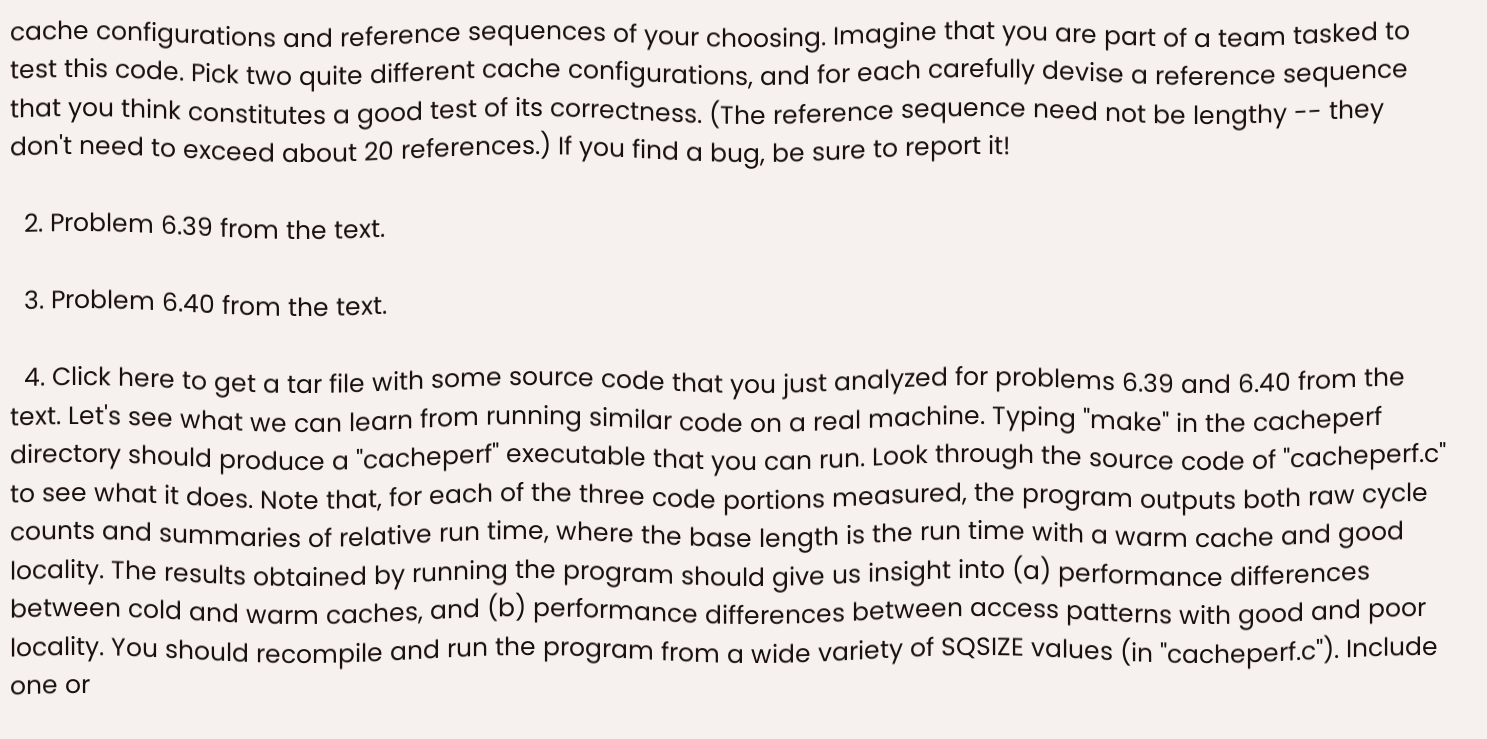cache configurations and reference sequences of your choosing. Imagine that you are part of a team tasked to test this code. Pick two quite different cache configurations, and for each carefully devise a reference sequence that you think constitutes a good test of its correctness. (The reference sequence need not be lengthy -- they don't need to exceed about 20 references.) If you find a bug, be sure to report it!

  2. Problem 6.39 from the text.

  3. Problem 6.40 from the text.

  4. Click here to get a tar file with some source code that you just analyzed for problems 6.39 and 6.40 from the text. Let's see what we can learn from running similar code on a real machine. Typing "make" in the cacheperf directory should produce a "cacheperf" executable that you can run. Look through the source code of "cacheperf.c" to see what it does. Note that, for each of the three code portions measured, the program outputs both raw cycle counts and summaries of relative run time, where the base length is the run time with a warm cache and good locality. The results obtained by running the program should give us insight into (a) performance differences between cold and warm caches, and (b) performance differences between access patterns with good and poor locality. You should recompile and run the program from a wide variety of SQSIZE values (in "cacheperf.c"). Include one or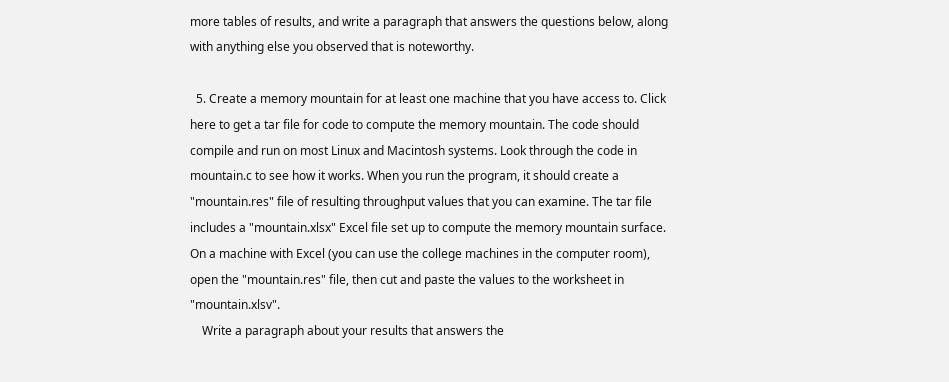more tables of results, and write a paragraph that answers the questions below, along with anything else you observed that is noteworthy.

  5. Create a memory mountain for at least one machine that you have access to. Click here to get a tar file for code to compute the memory mountain. The code should compile and run on most Linux and Macintosh systems. Look through the code in mountain.c to see how it works. When you run the program, it should create a "mountain.res" file of resulting throughput values that you can examine. The tar file includes a "mountain.xlsx" Excel file set up to compute the memory mountain surface. On a machine with Excel (you can use the college machines in the computer room), open the "mountain.res" file, then cut and paste the values to the worksheet in "mountain.xlsv".
    Write a paragraph about your results that answers the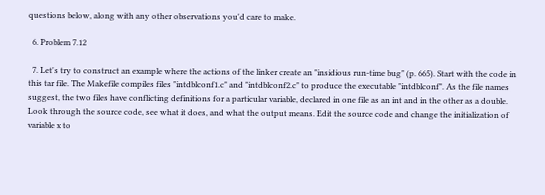questions below, along with any other observations you'd care to make.

  6. Problem 7.12

  7. Let's try to construct an example where the actions of the linker create an "insidious run-time bug" (p. 665). Start with the code in this tar file. The Makefile compiles files "intdblconf1.c" and "intdblconf2.c" to produce the executable "intdblconf". As the file names suggest, the two files have conflicting definitions for a particular variable, declared in one file as an int and in the other as a double. Look through the source code, see what it does, and what the output means. Edit the source code and change the initialization of variable x to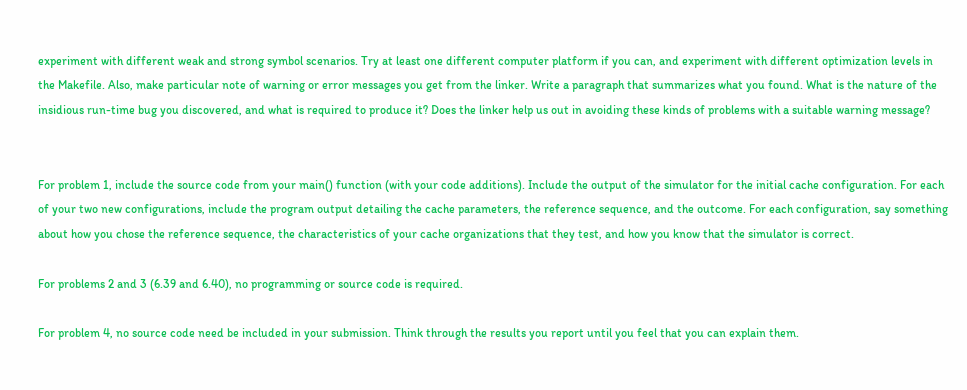experiment with different weak and strong symbol scenarios. Try at least one different computer platform if you can, and experiment with different optimization levels in the Makefile. Also, make particular note of warning or error messages you get from the linker. Write a paragraph that summarizes what you found. What is the nature of the insidious run-time bug you discovered, and what is required to produce it? Does the linker help us out in avoiding these kinds of problems with a suitable warning message?


For problem 1, include the source code from your main() function (with your code additions). Include the output of the simulator for the initial cache configuration. For each of your two new configurations, include the program output detailing the cache parameters, the reference sequence, and the outcome. For each configuration, say something about how you chose the reference sequence, the characteristics of your cache organizations that they test, and how you know that the simulator is correct.

For problems 2 and 3 (6.39 and 6.40), no programming or source code is required.

For problem 4, no source code need be included in your submission. Think through the results you report until you feel that you can explain them.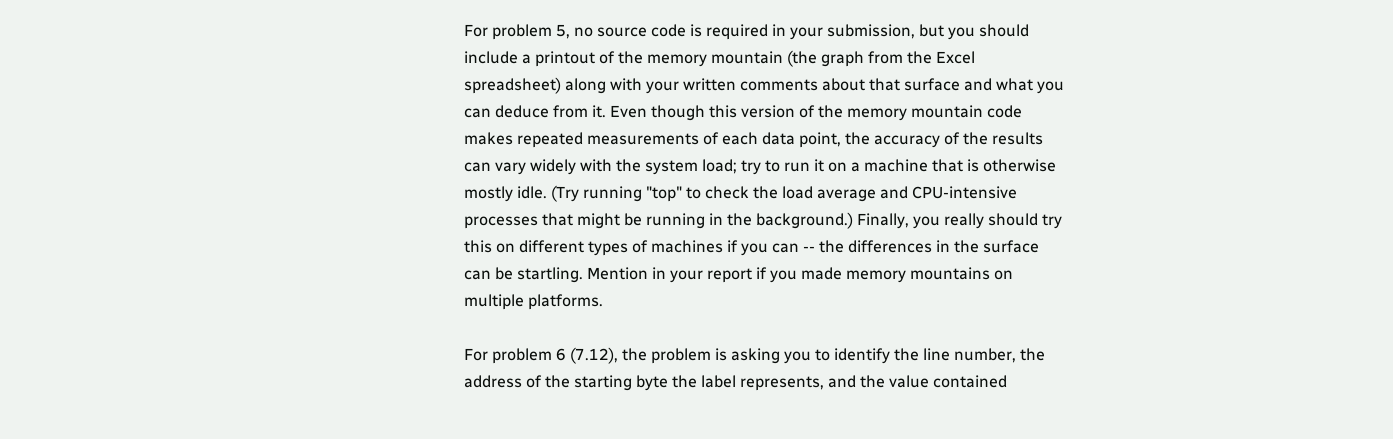For problem 5, no source code is required in your submission, but you should include a printout of the memory mountain (the graph from the Excel spreadsheet) along with your written comments about that surface and what you can deduce from it. Even though this version of the memory mountain code makes repeated measurements of each data point, the accuracy of the results can vary widely with the system load; try to run it on a machine that is otherwise mostly idle. (Try running "top" to check the load average and CPU-intensive processes that might be running in the background.) Finally, you really should try this on different types of machines if you can -- the differences in the surface can be startling. Mention in your report if you made memory mountains on multiple platforms.

For problem 6 (7.12), the problem is asking you to identify the line number, the address of the starting byte the label represents, and the value contained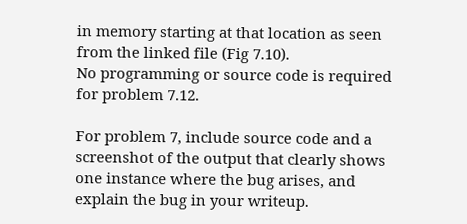in memory starting at that location as seen from the linked file (Fig 7.10).
No programming or source code is required for problem 7.12.

For problem 7, include source code and a screenshot of the output that clearly shows one instance where the bug arises, and explain the bug in your writeup.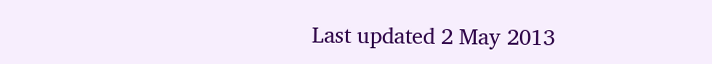Last updated 2 May 2013